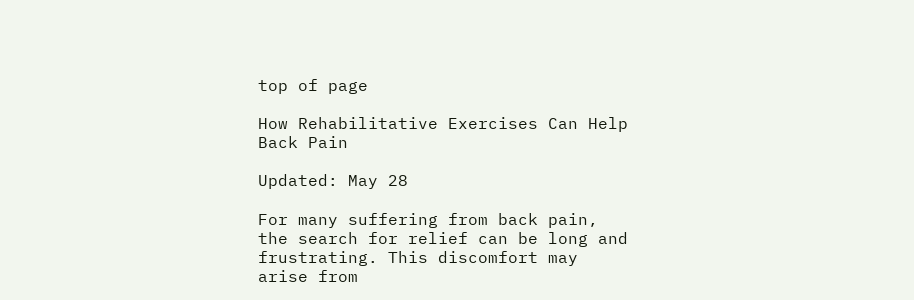top of page

How Rehabilitative Exercises Can Help Back Pain

Updated: May 28

For many suffering from back pain, the search for relief can be long and frustrating. This discomfort may arise from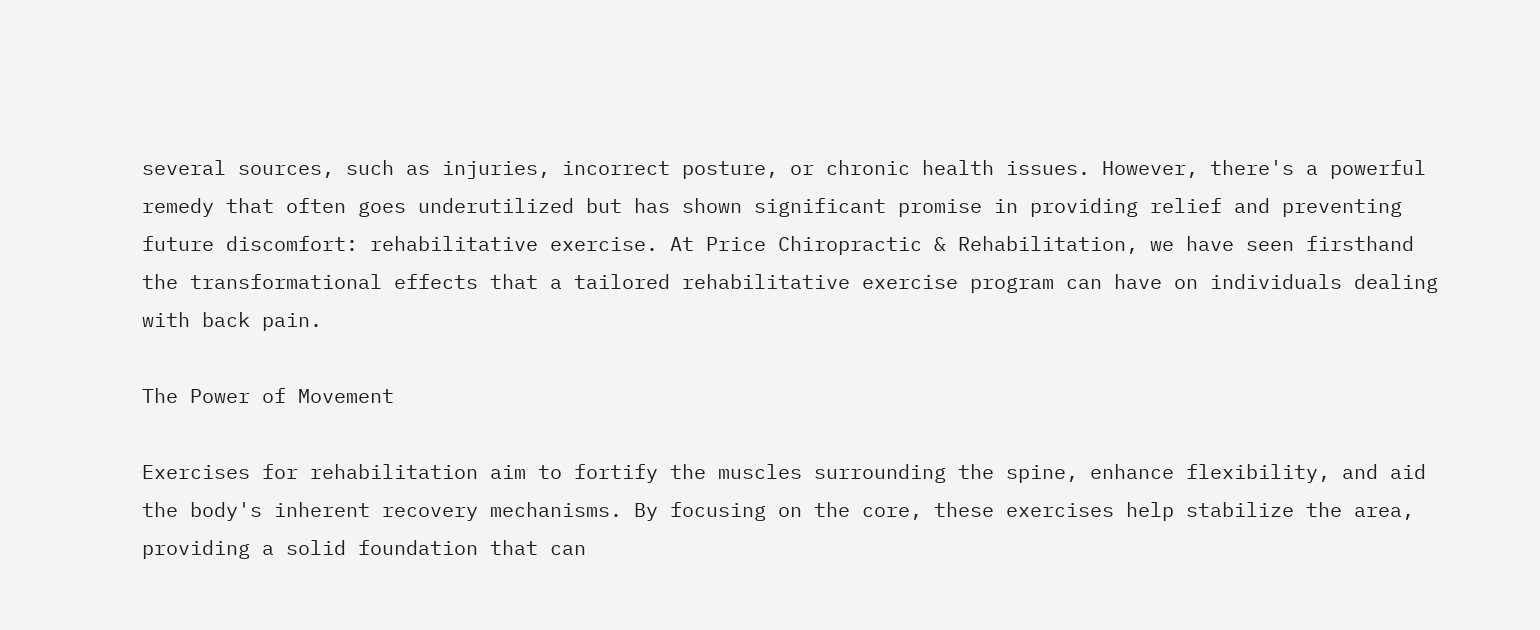several sources, such as injuries, incorrect posture, or chronic health issues. However, there's a powerful remedy that often goes underutilized but has shown significant promise in providing relief and preventing future discomfort: rehabilitative exercise. At Price Chiropractic & Rehabilitation, we have seen firsthand the transformational effects that a tailored rehabilitative exercise program can have on individuals dealing with back pain.

The Power of Movement

Exercises for rehabilitation aim to fortify the muscles surrounding the spine, enhance flexibility, and aid the body's inherent recovery mechanisms. By focusing on the core, these exercises help stabilize the area, providing a solid foundation that can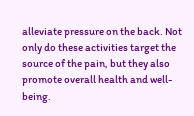alleviate pressure on the back. Not only do these activities target the source of the pain, but they also promote overall health and well-being.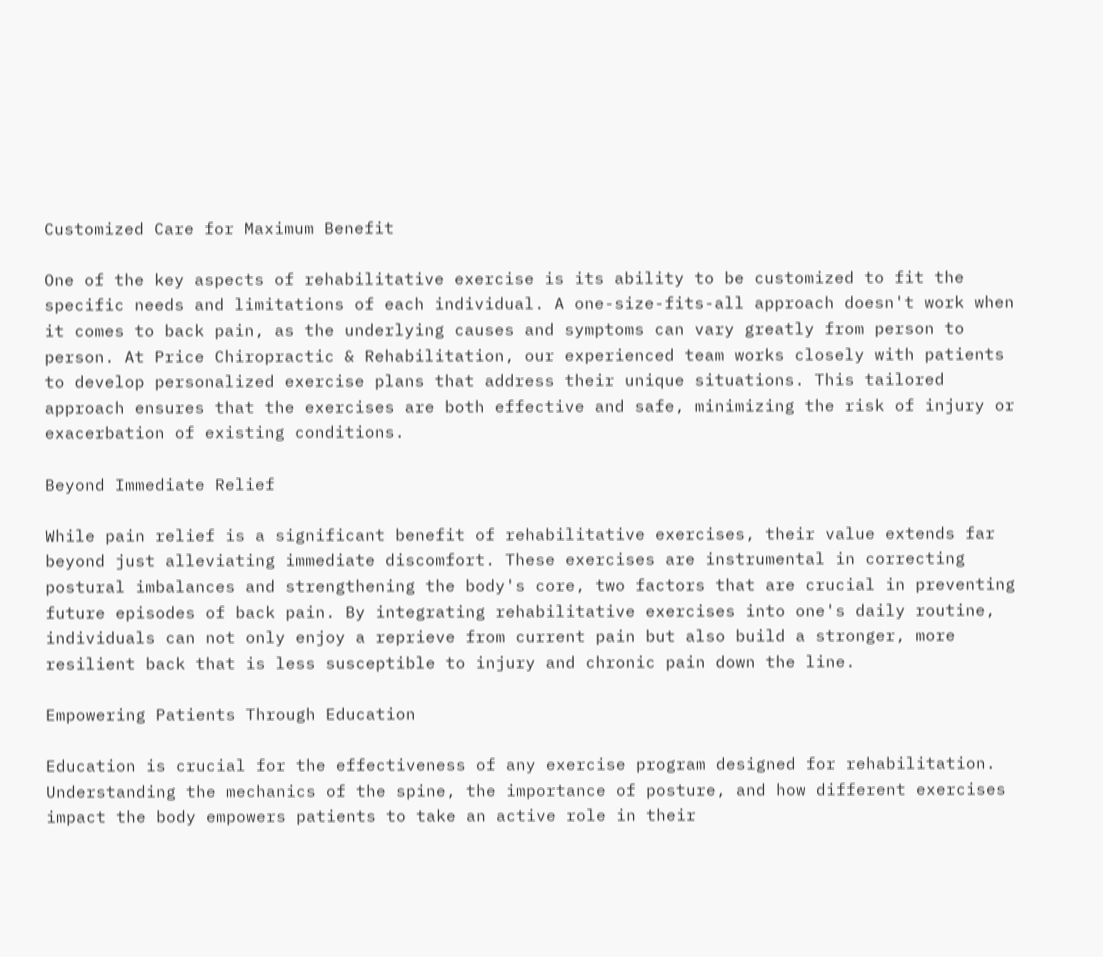Customized Care for Maximum Benefit

One of the key aspects of rehabilitative exercise is its ability to be customized to fit the specific needs and limitations of each individual. A one-size-fits-all approach doesn't work when it comes to back pain, as the underlying causes and symptoms can vary greatly from person to person. At Price Chiropractic & Rehabilitation, our experienced team works closely with patients to develop personalized exercise plans that address their unique situations. This tailored approach ensures that the exercises are both effective and safe, minimizing the risk of injury or exacerbation of existing conditions.

Beyond Immediate Relief

While pain relief is a significant benefit of rehabilitative exercises, their value extends far beyond just alleviating immediate discomfort. These exercises are instrumental in correcting postural imbalances and strengthening the body's core, two factors that are crucial in preventing future episodes of back pain. By integrating rehabilitative exercises into one's daily routine, individuals can not only enjoy a reprieve from current pain but also build a stronger, more resilient back that is less susceptible to injury and chronic pain down the line.

Empowering Patients Through Education

Education is crucial for the effectiveness of any exercise program designed for rehabilitation. Understanding the mechanics of the spine, the importance of posture, and how different exercises impact the body empowers patients to take an active role in their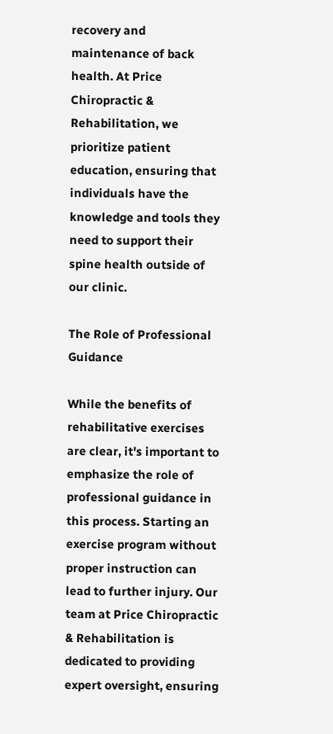recovery and maintenance of back health. At Price Chiropractic & Rehabilitation, we prioritize patient education, ensuring that individuals have the knowledge and tools they need to support their spine health outside of our clinic.

The Role of Professional Guidance

While the benefits of rehabilitative exercises are clear, it's important to emphasize the role of professional guidance in this process. Starting an exercise program without proper instruction can lead to further injury. Our team at Price Chiropractic & Rehabilitation is dedicated to providing expert oversight, ensuring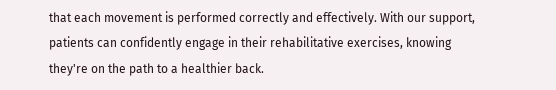that each movement is performed correctly and effectively. With our support, patients can confidently engage in their rehabilitative exercises, knowing they're on the path to a healthier back.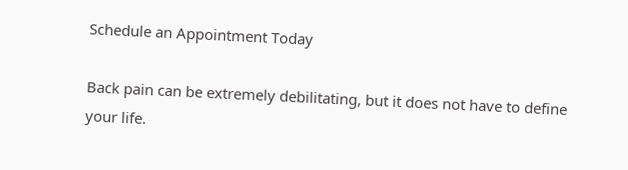Schedule an Appointment Today

Back pain can be extremely debilitating, but it does not have to define your life.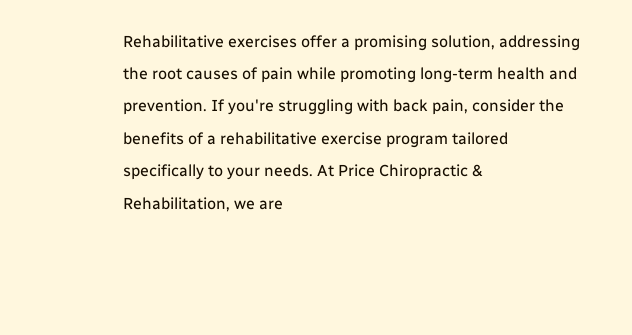Rehabilitative exercises offer a promising solution, addressing the root causes of pain while promoting long-term health and prevention. If you're struggling with back pain, consider the benefits of a rehabilitative exercise program tailored specifically to your needs. At Price Chiropractic & Rehabilitation, we are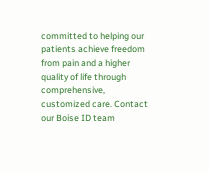committed to helping our patients achieve freedom from pain and a higher quality of life through comprehensive, customized care. Contact our Boise ID team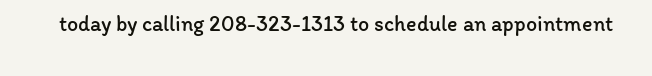today by calling 208-323-1313 to schedule an appointment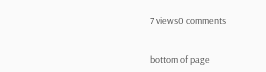7 views0 comments


bottom of page